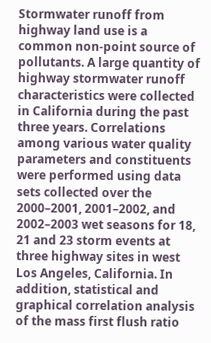Stormwater runoff from highway land use is a common non-point source of pollutants. A large quantity of highway stormwater runoff characteristics were collected in California during the past three years. Correlations among various water quality parameters and constituents were performed using data sets collected over the 2000–2001, 2001–2002, and 2002–2003 wet seasons for 18, 21 and 23 storm events at three highway sites in west Los Angeles, California. In addition, statistical and graphical correlation analysis of the mass first flush ratio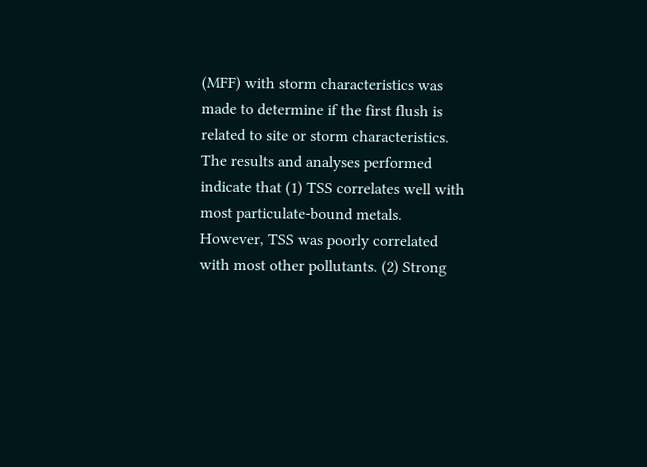(MFF) with storm characteristics was made to determine if the first flush is related to site or storm characteristics. The results and analyses performed indicate that (1) TSS correlates well with most particulate-bound metals. However, TSS was poorly correlated with most other pollutants. (2) Strong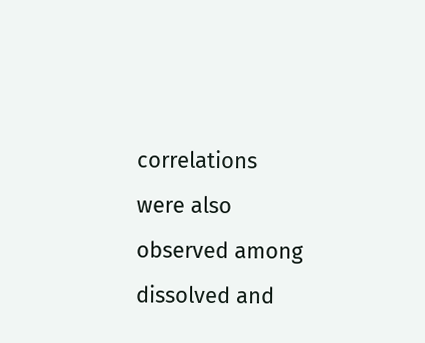correlations were also observed among dissolved and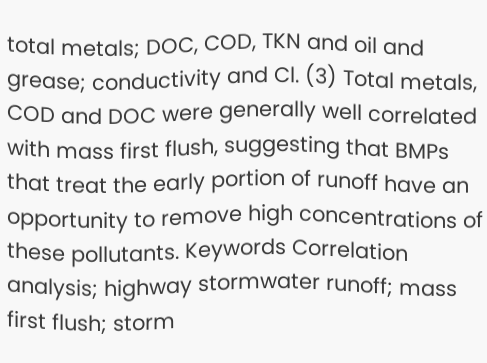total metals; DOC, COD, TKN and oil and grease; conductivity and Cl. (3) Total metals, COD and DOC were generally well correlated with mass first flush, suggesting that BMPs that treat the early portion of runoff have an opportunity to remove high concentrations of these pollutants. Keywords Correlation analysis; highway stormwater runoff; mass first flush; storm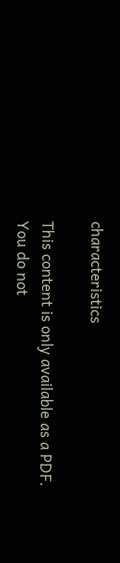characteristics

This content is only available as a PDF.
You do not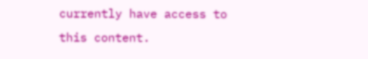currently have access to this content.